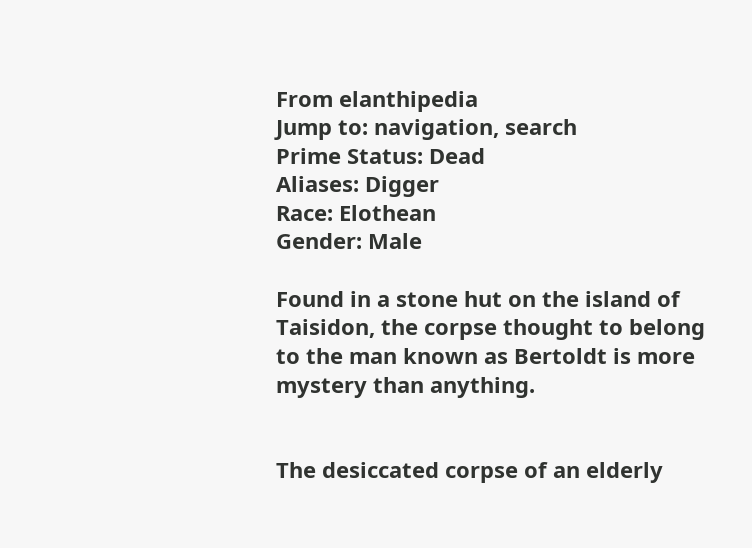From elanthipedia
Jump to: navigation, search
Prime Status: Dead
Aliases: Digger
Race: Elothean
Gender: Male

Found in a stone hut on the island of Taisidon, the corpse thought to belong to the man known as Bertoldt is more mystery than anything.


The desiccated corpse of an elderly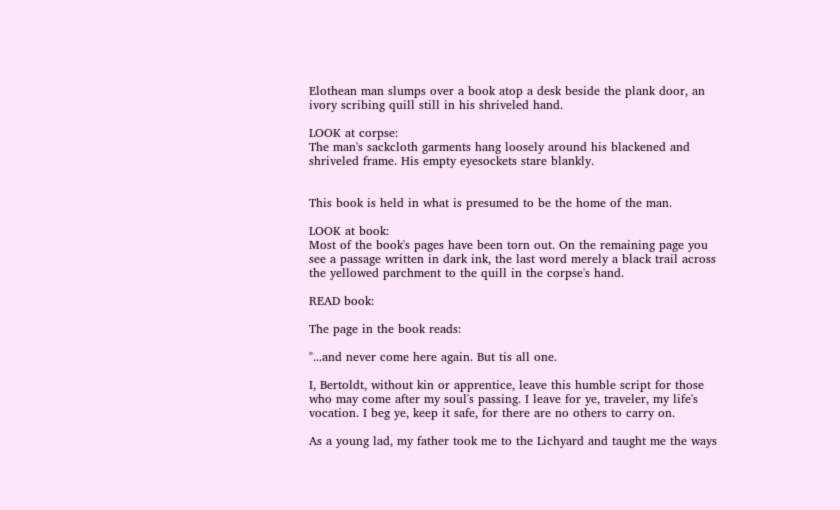Elothean man slumps over a book atop a desk beside the plank door, an ivory scribing quill still in his shriveled hand.

LOOK at corpse:
The man's sackcloth garments hang loosely around his blackened and shriveled frame. His empty eyesockets stare blankly.


This book is held in what is presumed to be the home of the man.

LOOK at book:
Most of the book's pages have been torn out. On the remaining page you see a passage written in dark ink, the last word merely a black trail across the yellowed parchment to the quill in the corpse's hand.

READ book:

The page in the book reads:

"...and never come here again. But tis all one.

I, Bertoldt, without kin or apprentice, leave this humble script for those who may come after my soul's passing. I leave for ye, traveler, my life's vocation. I beg ye, keep it safe, for there are no others to carry on.

As a young lad, my father took me to the Lichyard and taught me the ways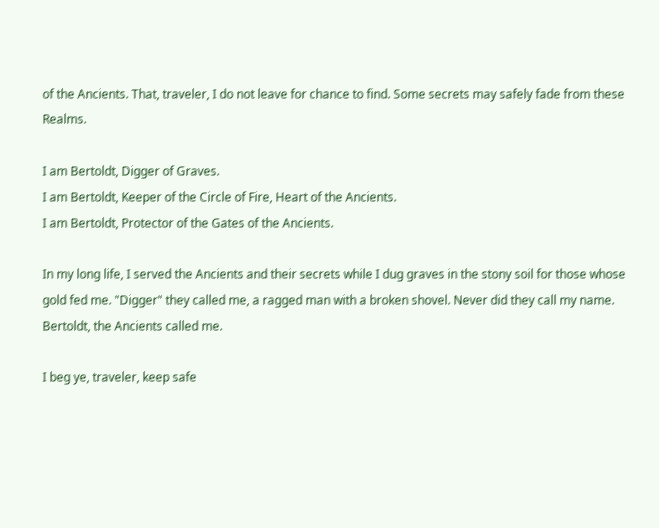of the Ancients. That, traveler, I do not leave for chance to find. Some secrets may safely fade from these Realms.

I am Bertoldt, Digger of Graves.
I am Bertoldt, Keeper of the Circle of Fire, Heart of the Ancients.
I am Bertoldt, Protector of the Gates of the Ancients.

In my long life, I served the Ancients and their secrets while I dug graves in the stony soil for those whose gold fed me. "Digger" they called me, a ragged man with a broken shovel. Never did they call my name. Bertoldt, the Ancients called me.

I beg ye, traveler, keep safe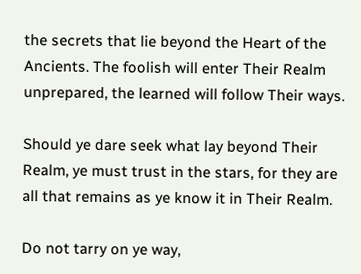the secrets that lie beyond the Heart of the Ancients. The foolish will enter Their Realm unprepared, the learned will follow Their ways.

Should ye dare seek what lay beyond Their Realm, ye must trust in the stars, for they are all that remains as ye know it in Their Realm.

Do not tarry on ye way,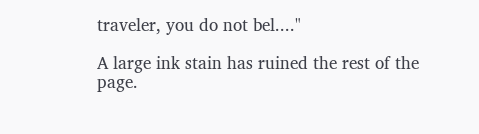traveler, you do not bel...."

A large ink stain has ruined the rest of the page.